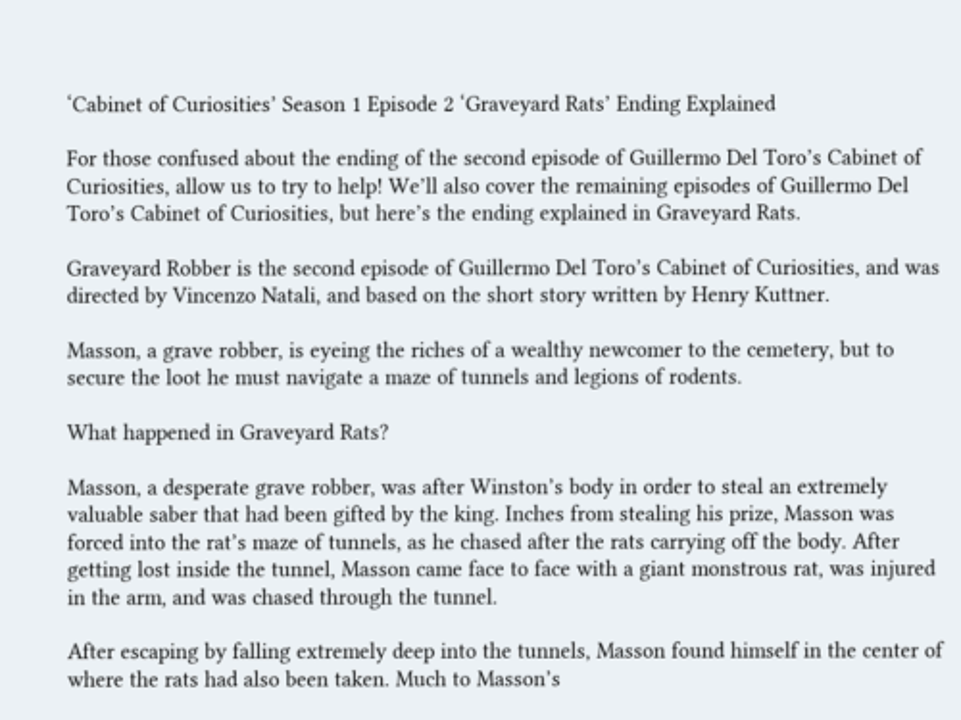‘Cabinet of Curiosities’ Season 1 Episode 2 ‘Graveyard Rats’ Ending Explained

For those confused about the ending of the second episode of Guillermo Del Toro’s Cabinet of Curiosities, allow us to try to help! We’ll also cover the remaining episodes of Guillermo Del Toro’s Cabinet of Curiosities, but here’s the ending explained in Graveyard Rats.

Graveyard Robber is the second episode of Guillermo Del Toro’s Cabinet of Curiosities, and was directed by Vincenzo Natali, and based on the short story written by Henry Kuttner.

Masson, a grave robber, is eyeing the riches of a wealthy newcomer to the cemetery, but to secure the loot he must navigate a maze of tunnels and legions of rodents.

What happened in Graveyard Rats?

Masson, a desperate grave robber, was after Winston’s body in order to steal an extremely valuable saber that had been gifted by the king. Inches from stealing his prize, Masson was forced into the rat’s maze of tunnels, as he chased after the rats carrying off the body. After getting lost inside the tunnel, Masson came face to face with a giant monstrous rat, was injured in the arm, and was chased through the tunnel.

After escaping by falling extremely deep into the tunnels, Masson found himself in the center of where the rats had also been taken. Much to Masson’s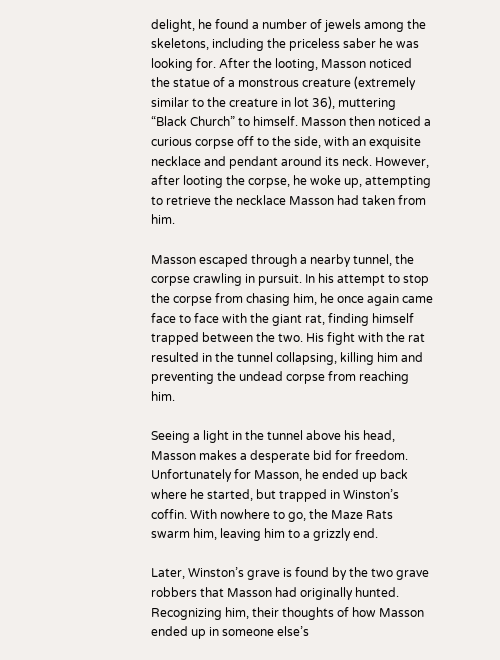delight, he found a number of jewels among the skeletons, including the priceless saber he was looking for. After the looting, Masson noticed the statue of a monstrous creature (extremely similar to the creature in lot 36), muttering “Black Church” to himself. Masson then noticed a curious corpse off to the side, with an exquisite necklace and pendant around its neck. However, after looting the corpse, he woke up, attempting to retrieve the necklace Masson had taken from him.

Masson escaped through a nearby tunnel, the corpse crawling in pursuit. In his attempt to stop the corpse from chasing him, he once again came face to face with the giant rat, finding himself trapped between the two. His fight with the rat resulted in the tunnel collapsing, killing him and preventing the undead corpse from reaching him.

Seeing a light in the tunnel above his head, Masson makes a desperate bid for freedom. Unfortunately for Masson, he ended up back where he started, but trapped in Winston’s coffin. With nowhere to go, the Maze Rats swarm him, leaving him to a grizzly end.

Later, Winston’s grave is found by the two grave robbers that Masson had originally hunted. Recognizing him, their thoughts of how Masson ended up in someone else’s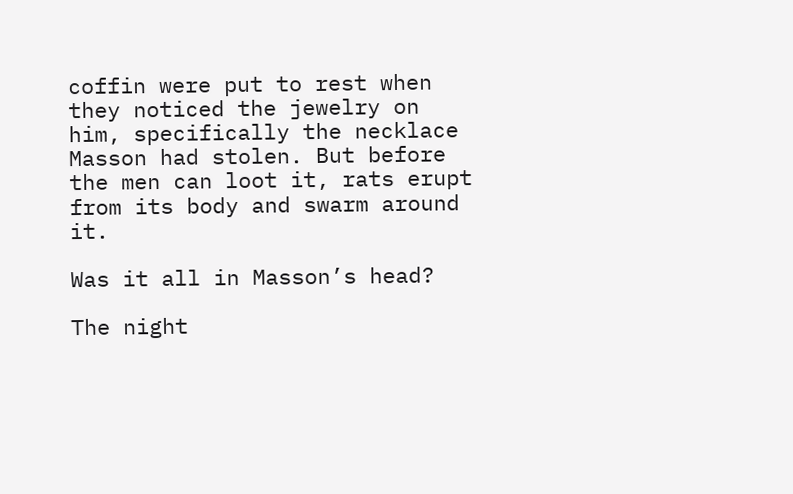coffin were put to rest when they noticed the jewelry on him, specifically the necklace Masson had stolen. But before the men can loot it, rats erupt from its body and swarm around it.

Was it all in Masson’s head?

The night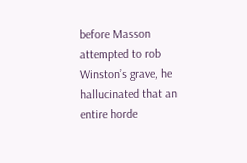before Masson attempted to rob Winston’s grave, he hallucinated that an entire horde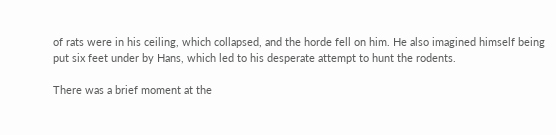of rats were in his ceiling, which collapsed, and the horde fell on him. He also imagined himself being put six feet under by Hans, which led to his desperate attempt to hunt the rodents.

There was a brief moment at the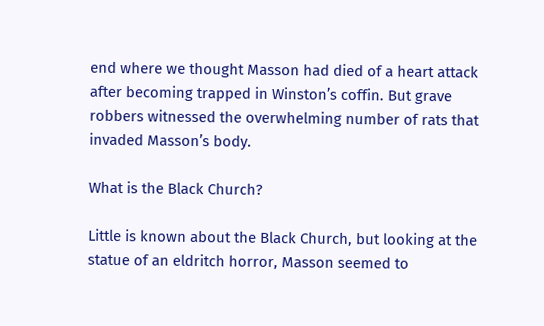end where we thought Masson had died of a heart attack after becoming trapped in Winston’s coffin. But grave robbers witnessed the overwhelming number of rats that invaded Masson’s body.

What is the Black Church?

Little is known about the Black Church, but looking at the statue of an eldritch horror, Masson seemed to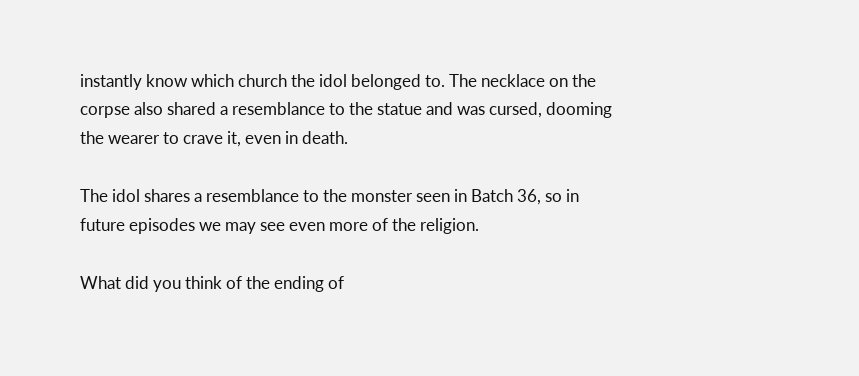instantly know which church the idol belonged to. The necklace on the corpse also shared a resemblance to the statue and was cursed, dooming the wearer to crave it, even in death.

The idol shares a resemblance to the monster seen in Batch 36, so in future episodes we may see even more of the religion.

What did you think of the ending of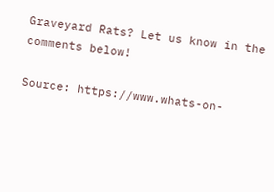Graveyard Rats? Let us know in the comments below!

Source: https://www.whats-on-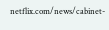netflix.com/news/cabinet-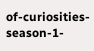of-curiosities-season-1-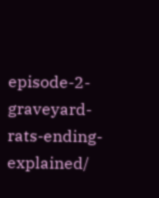episode-2-graveyard-rats-ending-explained/